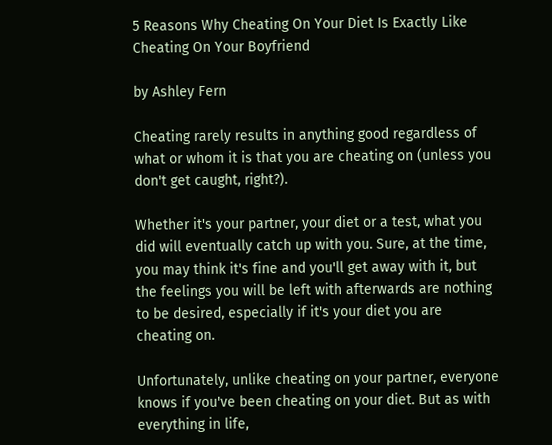5 Reasons Why Cheating On Your Diet Is Exactly Like Cheating On Your Boyfriend

by Ashley Fern

Cheating rarely results in anything good regardless of what or whom it is that you are cheating on (unless you don't get caught, right?).

Whether it's your partner, your diet or a test, what you did will eventually catch up with you. Sure, at the time, you may think it's fine and you'll get away with it, but the feelings you will be left with afterwards are nothing to be desired, especially if it's your diet you are cheating on.

Unfortunately, unlike cheating on your partner, everyone knows if you've been cheating on your diet. But as with everything in life,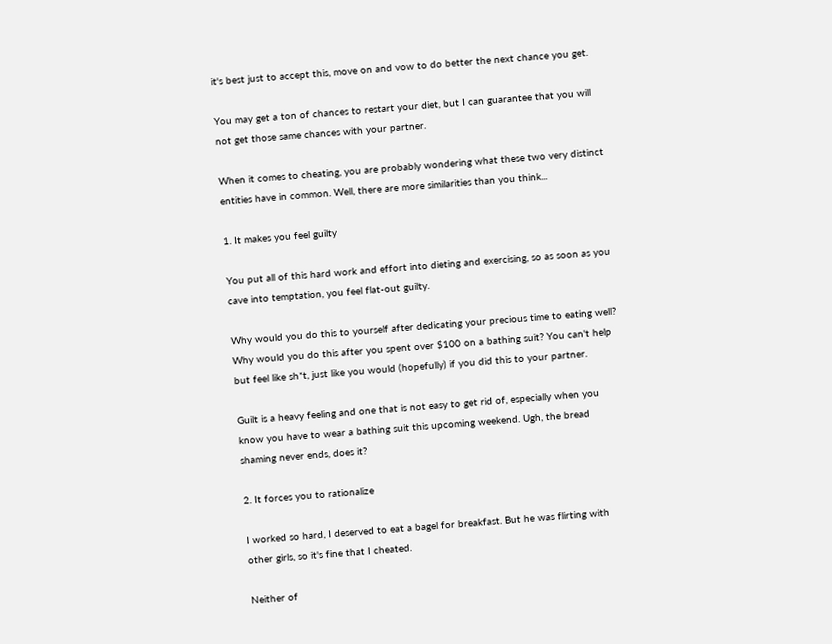it's best just to accept this, move on and vow to do better the next chance you get.

You may get a ton of chances to restart your diet, but I can guarantee that you will not get those same chances with your partner.

When it comes to cheating, you are probably wondering what these two very distinct entities have in common. Well, there are more similarities than you think...

1. It makes you feel guilty

You put all of this hard work and effort into dieting and exercising, so as soon as you cave into temptation, you feel flat-out guilty.

Why would you do this to yourself after dedicating your precious time to eating well? Why would you do this after you spent over $100 on a bathing suit? You can't help but feel like sh*t, just like you would (hopefully) if you did this to your partner.

Guilt is a heavy feeling and one that is not easy to get rid of, especially when you know you have to wear a bathing suit this upcoming weekend. Ugh, the bread shaming never ends, does it?

2. It forces you to rationalize

I worked so hard, I deserved to eat a bagel for breakfast. But he was flirting with other girls, so it's fine that I cheated.

Neither of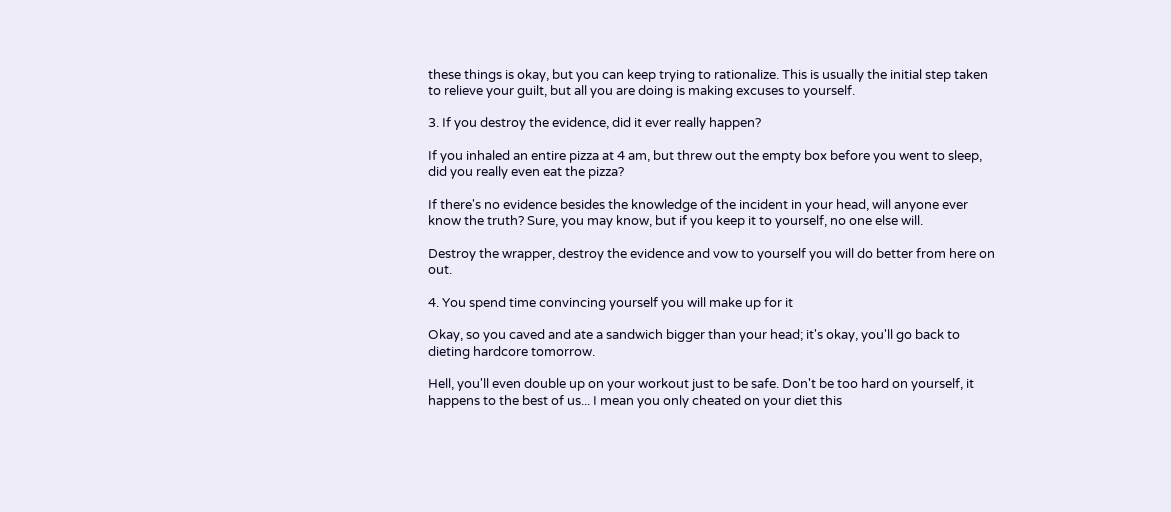these things is okay, but you can keep trying to rationalize. This is usually the initial step taken to relieve your guilt, but all you are doing is making excuses to yourself.

3. If you destroy the evidence, did it ever really happen?

If you inhaled an entire pizza at 4 am, but threw out the empty box before you went to sleep, did you really even eat the pizza?

If there's no evidence besides the knowledge of the incident in your head, will anyone ever know the truth? Sure, you may know, but if you keep it to yourself, no one else will.

Destroy the wrapper, destroy the evidence and vow to yourself you will do better from here on out.

4. You spend time convincing yourself you will make up for it

Okay, so you caved and ate a sandwich bigger than your head; it's okay, you'll go back to dieting hardcore tomorrow.

Hell, you'll even double up on your workout just to be safe. Don't be too hard on yourself, it happens to the best of us... I mean you only cheated on your diet this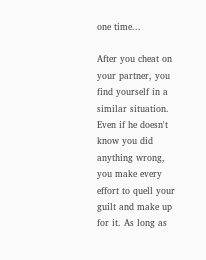one time...

After you cheat on your partner, you find yourself in a similar situation. Even if he doesn't know you did anything wrong, you make every effort to quell your guilt and make up for it. As long as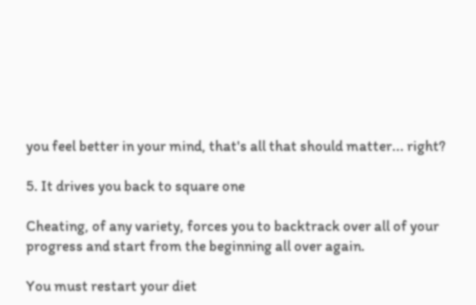you feel better in your mind, that's all that should matter... right?

5. It drives you back to square one

Cheating, of any variety, forces you to backtrack over all of your progress and start from the beginning all over again.

You must restart your diet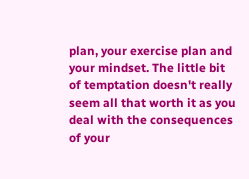plan, your exercise plan and your mindset. The little bit of temptation doesn't really seem all that worth it as you deal with the consequences of your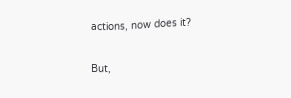actions, now does it?

But,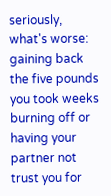seriously, what's worse: gaining back the five pounds you took weeks burning off or having your partner not trust you for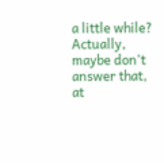a little while? Actually, maybe don't answer that, at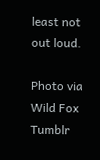least not out loud.

Photo via Wild Fox Tumblr